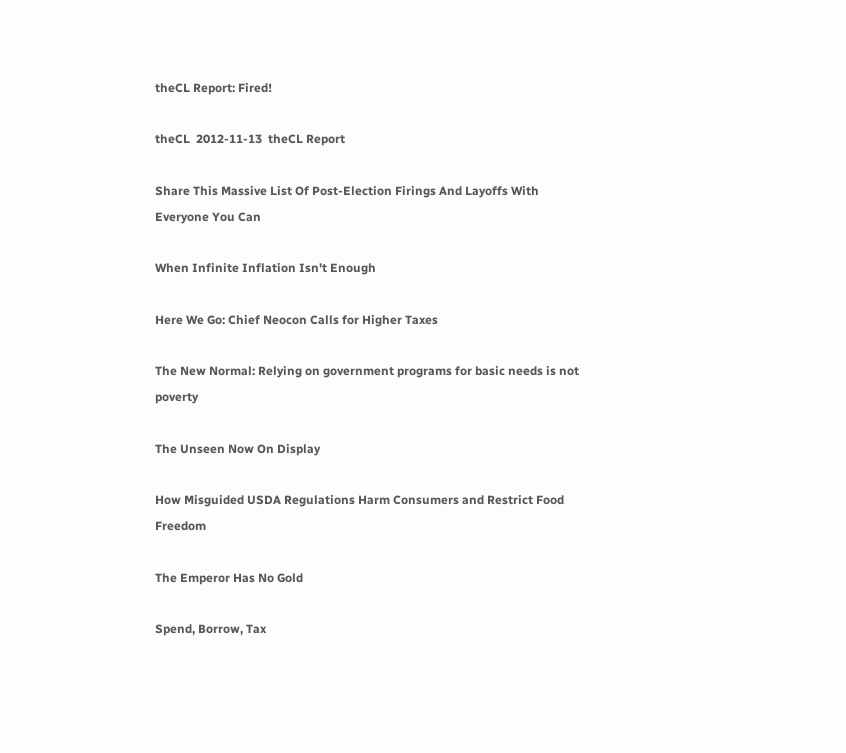theCL Report: Fired!

theCL  2012-11-13  theCL Report

Share This Massive List Of Post-Election Firings And Layoffs With Everyone You Can

When Infinite Inflation Isn't Enough

Here We Go: Chief Neocon Calls for Higher Taxes

The New Normal: Relying on government programs for basic needs is not poverty

The Unseen Now On Display

How Misguided USDA Regulations Harm Consumers and Restrict Food Freedom

The Emperor Has No Gold

Spend, Borrow, Tax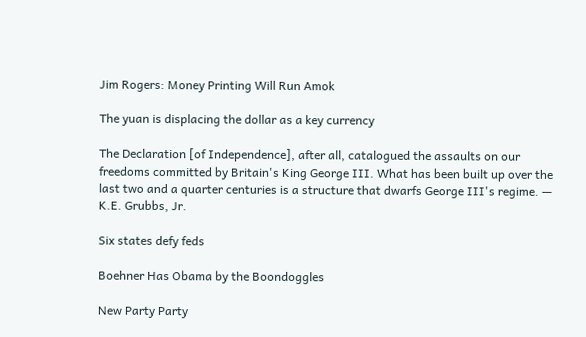Jim Rogers: Money Printing Will Run Amok

The yuan is displacing the dollar as a key currency

The Declaration [of Independence], after all, catalogued the assaults on our freedoms committed by Britain's King George III. What has been built up over the last two and a quarter centuries is a structure that dwarfs George III's regime. — K.E. Grubbs, Jr.

Six states defy feds

Boehner Has Obama by the Boondoggles

New Party Party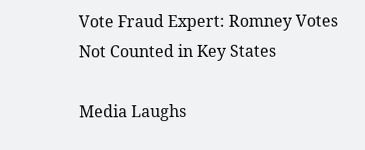Vote Fraud Expert: Romney Votes Not Counted in Key States

Media Laughs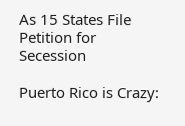As 15 States File Petition for Secession

Puerto Rico is Crazy: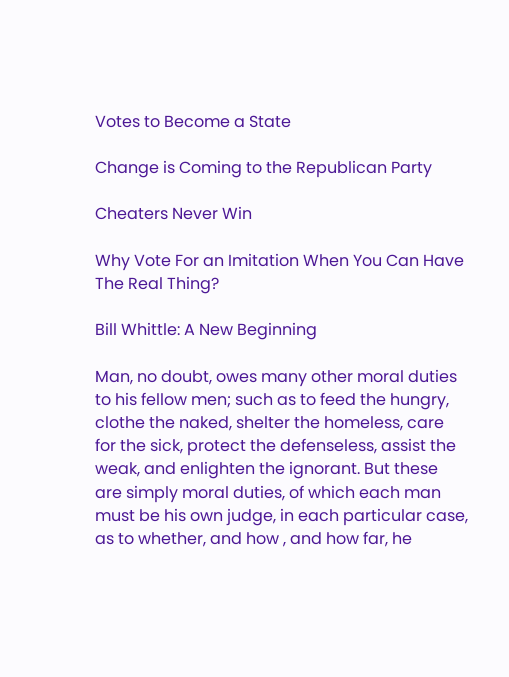Votes to Become a State

Change is Coming to the Republican Party

Cheaters Never Win

Why Vote For an Imitation When You Can Have The Real Thing?

Bill Whittle: A New Beginning

Man, no doubt, owes many other moral duties to his fellow men; such as to feed the hungry, clothe the naked, shelter the homeless, care for the sick, protect the defenseless, assist the weak, and enlighten the ignorant. But these are simply moral duties, of which each man must be his own judge, in each particular case, as to whether, and how , and how far, he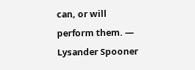can, or will perform them. — Lysander Spooner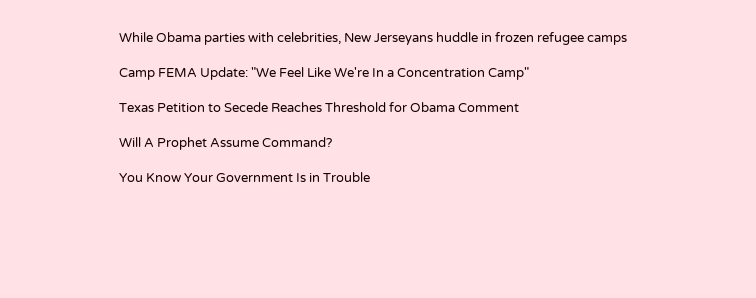While Obama parties with celebrities, New Jerseyans huddle in frozen refugee camps

Camp FEMA Update: "We Feel Like We're In a Concentration Camp"

Texas Petition to Secede Reaches Threshold for Obama Comment

Will A Prophet Assume Command?

You Know Your Government Is in Trouble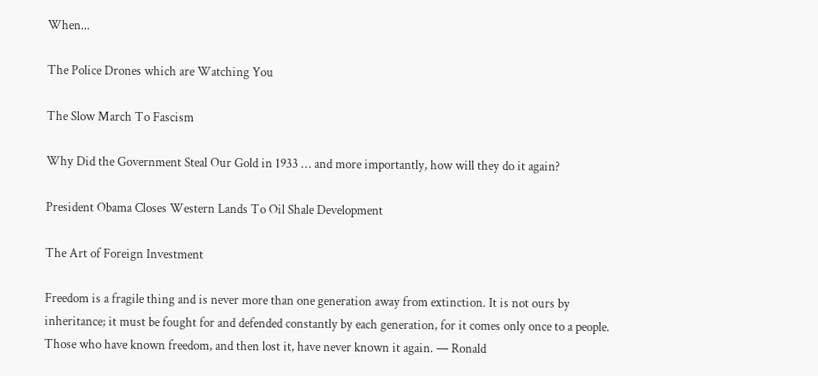When...

The Police Drones which are Watching You

The Slow March To Fascism

Why Did the Government Steal Our Gold in 1933 … and more importantly, how will they do it again?

President Obama Closes Western Lands To Oil Shale Development

The Art of Foreign Investment

Freedom is a fragile thing and is never more than one generation away from extinction. It is not ours by inheritance; it must be fought for and defended constantly by each generation, for it comes only once to a people. Those who have known freedom, and then lost it, have never known it again. — Ronald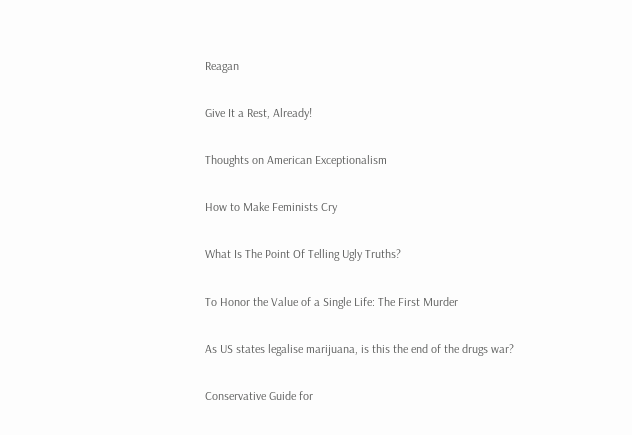Reagan

Give It a Rest, Already!

Thoughts on American Exceptionalism

How to Make Feminists Cry

What Is The Point Of Telling Ugly Truths?

To Honor the Value of a Single Life: The First Murder

As US states legalise marijuana, is this the end of the drugs war?

Conservative Guide for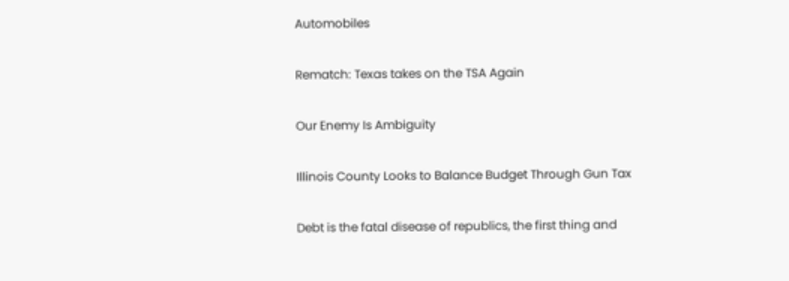Automobiles

Rematch: Texas takes on the TSA Again

Our Enemy Is Ambiguity

Illinois County Looks to Balance Budget Through Gun Tax

Debt is the fatal disease of republics, the first thing and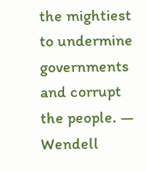the mightiest to undermine governments and corrupt the people. — Wendell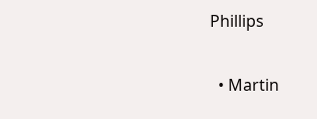Phillips

  • Martin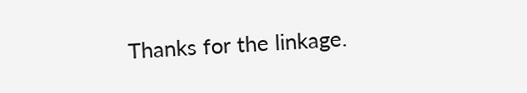Thanks for the linkage.